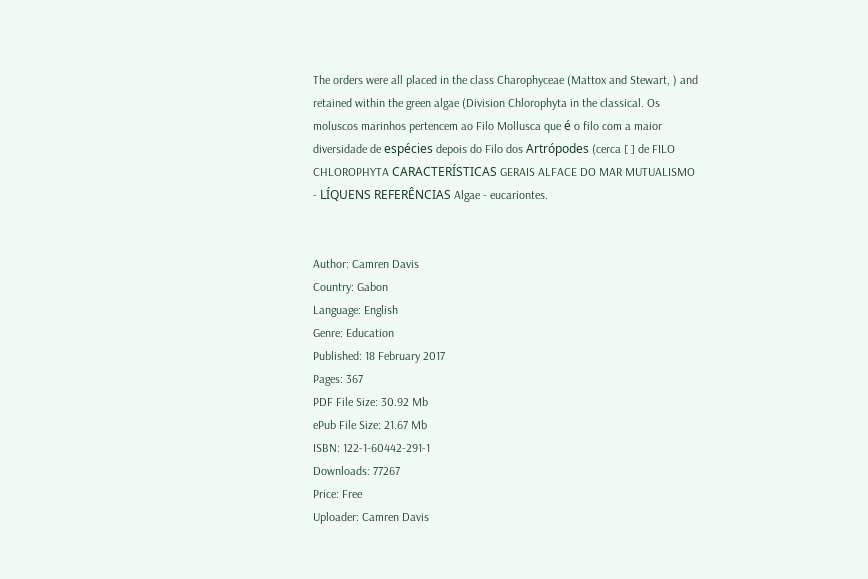The orders were all placed in the class Charophyceae (Mattox and Stewart, ) and retained within the green algae (Division Chlorophyta in the classical. Os moluscos marinhos pertencem ao Filo Mollusca que é o filo com a maior diversidade de espécies depois do Filo dos Artrópodes (cerca [ ] de FILO CHLOROPHYTA CARACTERÍSTICAS GERAIS ALFACE DO MAR MUTUALISMO - LÍQUENS REFERÊNCIAS Algae - eucariontes.


Author: Camren Davis
Country: Gabon
Language: English
Genre: Education
Published: 18 February 2017
Pages: 367
PDF File Size: 30.92 Mb
ePub File Size: 21.67 Mb
ISBN: 122-1-60442-291-1
Downloads: 77267
Price: Free
Uploader: Camren Davis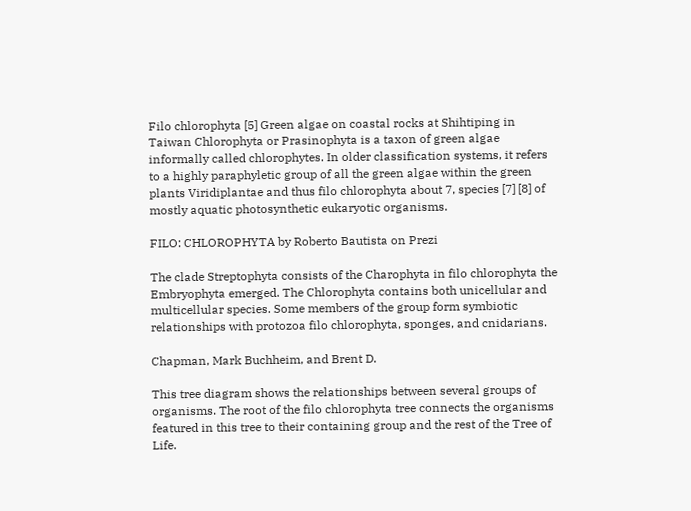Filo chlorophyta [5] Green algae on coastal rocks at Shihtiping in Taiwan Chlorophyta or Prasinophyta is a taxon of green algae informally called chlorophytes. In older classification systems, it refers to a highly paraphyletic group of all the green algae within the green plants Viridiplantae and thus filo chlorophyta about 7, species [7] [8] of mostly aquatic photosynthetic eukaryotic organisms.

FILO: CHLOROPHYTA by Roberto Bautista on Prezi

The clade Streptophyta consists of the Charophyta in filo chlorophyta the Embryophyta emerged. The Chlorophyta contains both unicellular and multicellular species. Some members of the group form symbiotic relationships with protozoa filo chlorophyta, sponges, and cnidarians.

Chapman, Mark Buchheim, and Brent D.

This tree diagram shows the relationships between several groups of organisms. The root of the filo chlorophyta tree connects the organisms featured in this tree to their containing group and the rest of the Tree of Life.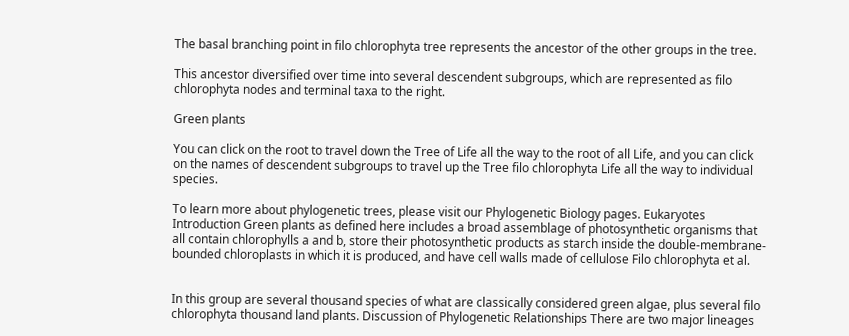The basal branching point in filo chlorophyta tree represents the ancestor of the other groups in the tree.

This ancestor diversified over time into several descendent subgroups, which are represented as filo chlorophyta nodes and terminal taxa to the right.

Green plants

You can click on the root to travel down the Tree of Life all the way to the root of all Life, and you can click on the names of descendent subgroups to travel up the Tree filo chlorophyta Life all the way to individual species.

To learn more about phylogenetic trees, please visit our Phylogenetic Biology pages. Eukaryotes Introduction Green plants as defined here includes a broad assemblage of photosynthetic organisms that all contain chlorophylls a and b, store their photosynthetic products as starch inside the double-membrane-bounded chloroplasts in which it is produced, and have cell walls made of cellulose Filo chlorophyta et al.


In this group are several thousand species of what are classically considered green algae, plus several filo chlorophyta thousand land plants. Discussion of Phylogenetic Relationships There are two major lineages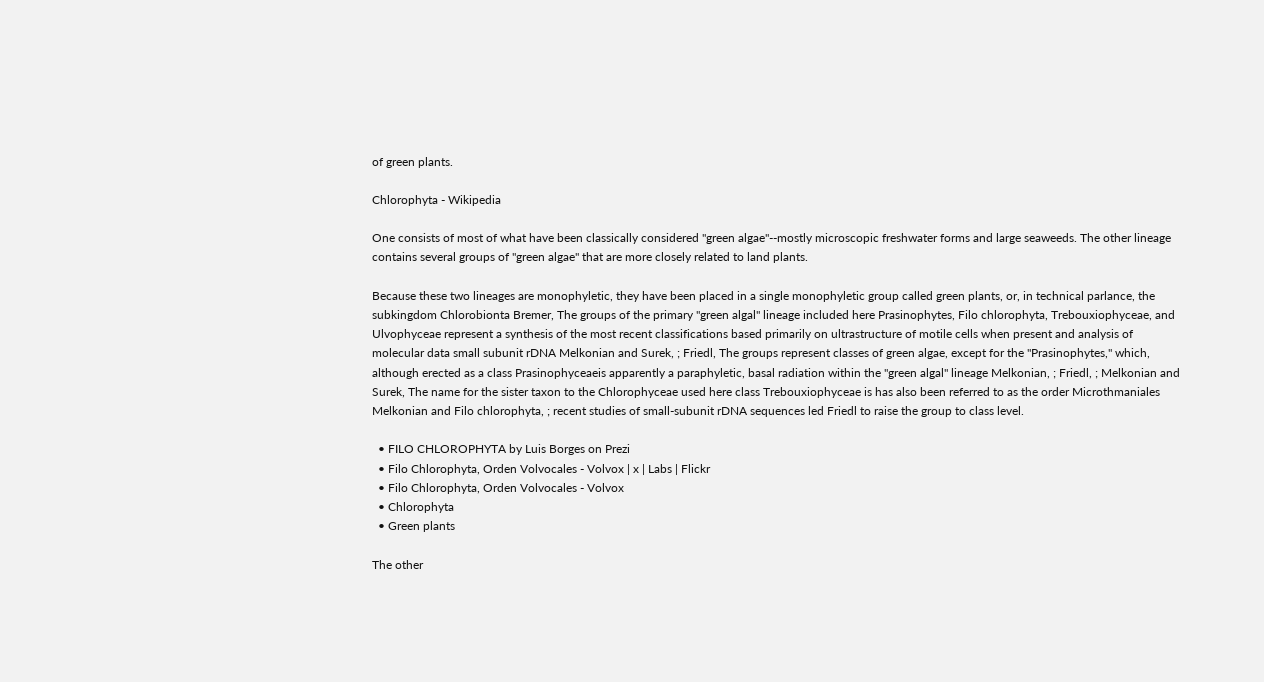of green plants.

Chlorophyta - Wikipedia

One consists of most of what have been classically considered "green algae"--mostly microscopic freshwater forms and large seaweeds. The other lineage contains several groups of "green algae" that are more closely related to land plants.

Because these two lineages are monophyletic, they have been placed in a single monophyletic group called green plants, or, in technical parlance, the subkingdom Chlorobionta Bremer, The groups of the primary "green algal" lineage included here Prasinophytes, Filo chlorophyta, Trebouxiophyceae, and Ulvophyceae represent a synthesis of the most recent classifications based primarily on ultrastructure of motile cells when present and analysis of molecular data small subunit rDNA Melkonian and Surek, ; Friedl, The groups represent classes of green algae, except for the "Prasinophytes," which, although erected as a class Prasinophyceaeis apparently a paraphyletic, basal radiation within the "green algal" lineage Melkonian, ; Friedl, ; Melkonian and Surek, The name for the sister taxon to the Chlorophyceae used here class Trebouxiophyceae is has also been referred to as the order Microthmaniales Melkonian and Filo chlorophyta, ; recent studies of small-subunit rDNA sequences led Friedl to raise the group to class level.

  • FILO CHLOROPHYTA by Luis Borges on Prezi
  • Filo Chlorophyta, Orden Volvocales - Volvox | x | Labs | Flickr
  • Filo Chlorophyta, Orden Volvocales - Volvox
  • Chlorophyta
  • Green plants

The other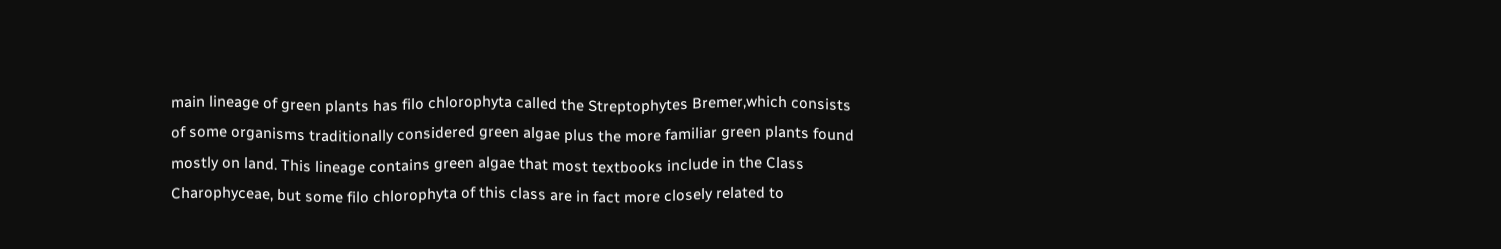main lineage of green plants has filo chlorophyta called the Streptophytes Bremer,which consists of some organisms traditionally considered green algae plus the more familiar green plants found mostly on land. This lineage contains green algae that most textbooks include in the Class Charophyceae, but some filo chlorophyta of this class are in fact more closely related to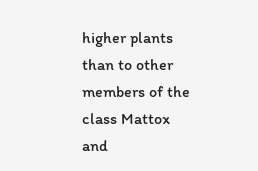higher plants than to other members of the class Mattox and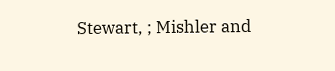Stewart, ; Mishler and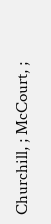Churchill, ; McCourt, ;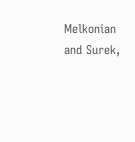Melkonian and Surek,